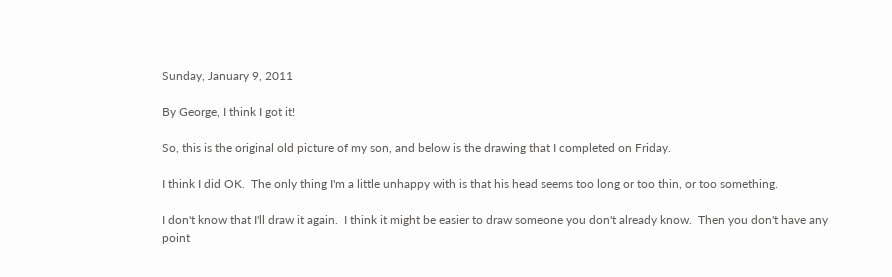Sunday, January 9, 2011

By George, I think I got it!

So, this is the original old picture of my son, and below is the drawing that I completed on Friday.

I think I did OK.  The only thing I'm a little unhappy with is that his head seems too long or too thin, or too something.

I don't know that I'll draw it again.  I think it might be easier to draw someone you don't already know.  Then you don't have any point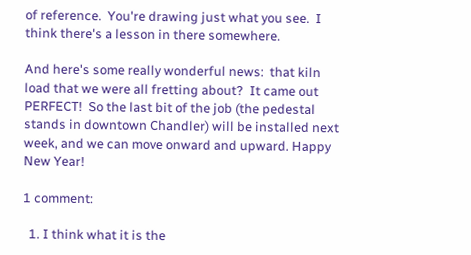of reference.  You're drawing just what you see.  I think there's a lesson in there somewhere.

And here's some really wonderful news:  that kiln load that we were all fretting about?  It came out PERFECT!  So the last bit of the job (the pedestal stands in downtown Chandler) will be installed next week, and we can move onward and upward. Happy New Year!

1 comment:

  1. I think what it is the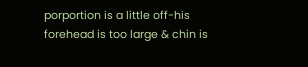porportion is a little off-his forehead is too large & chin is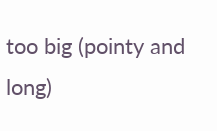too big (pointy and long)